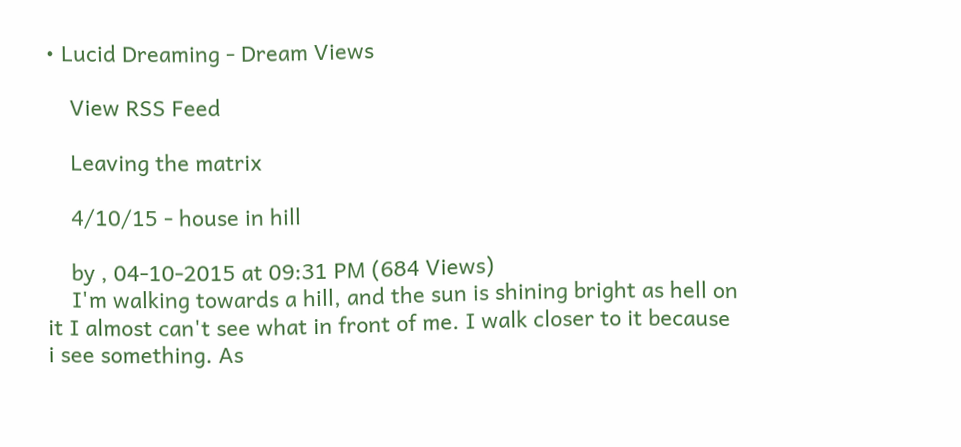• Lucid Dreaming - Dream Views

    View RSS Feed

    Leaving the matrix

    4/10/15 - house in hill

    by , 04-10-2015 at 09:31 PM (684 Views)
    I'm walking towards a hill, and the sun is shining bright as hell on it I almost can't see what in front of me. I walk closer to it because i see something. As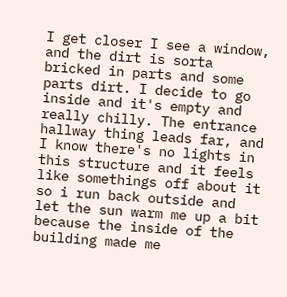I get closer I see a window, and the dirt is sorta bricked in parts and some parts dirt. I decide to go inside and it's empty and really chilly. The entrance hallway thing leads far, and I know there's no lights in this structure and it feels like somethings off about it so i run back outside and let the sun warm me up a bit because the inside of the building made me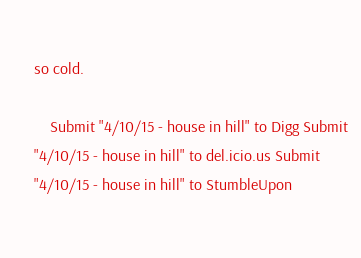so cold.

    Submit "4/10/15 - house in hill" to Digg Submit "4/10/15 - house in hill" to del.icio.us Submit "4/10/15 - house in hill" to StumbleUpon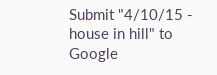Submit "4/10/15 - house in hill" to Google